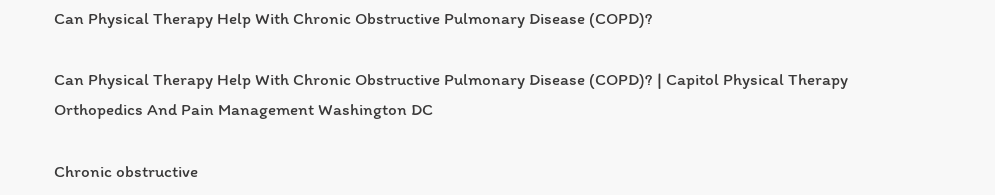Can Physical Therapy Help With Chronic Obstructive Pulmonary Disease (COPD)?

Can Physical Therapy Help With Chronic Obstructive Pulmonary Disease (COPD)? | Capitol Physical Therapy Orthopedics And Pain Management Washington DC

Chronic obstructive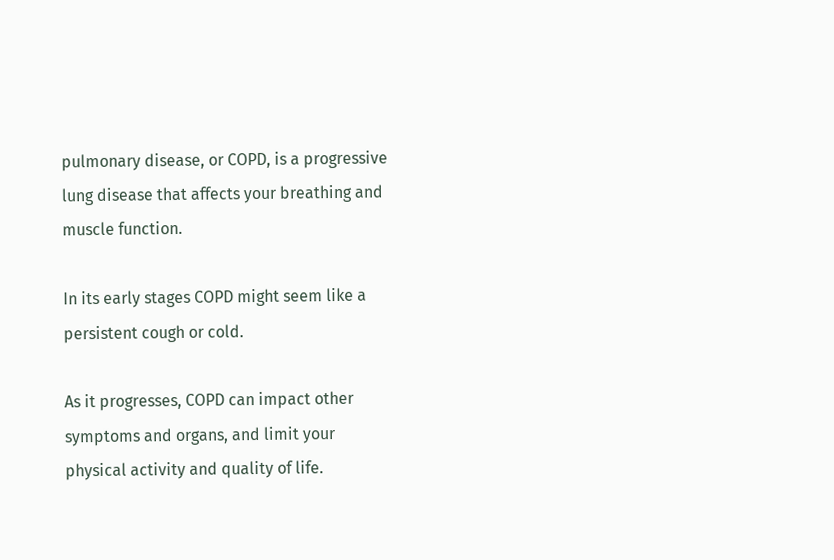pulmonary disease, or COPD, is a progressive lung disease that affects your breathing and muscle function.

In its early stages COPD might seem like a persistent cough or cold.

As it progresses, COPD can impact other symptoms and organs, and limit your physical activity and quality of life.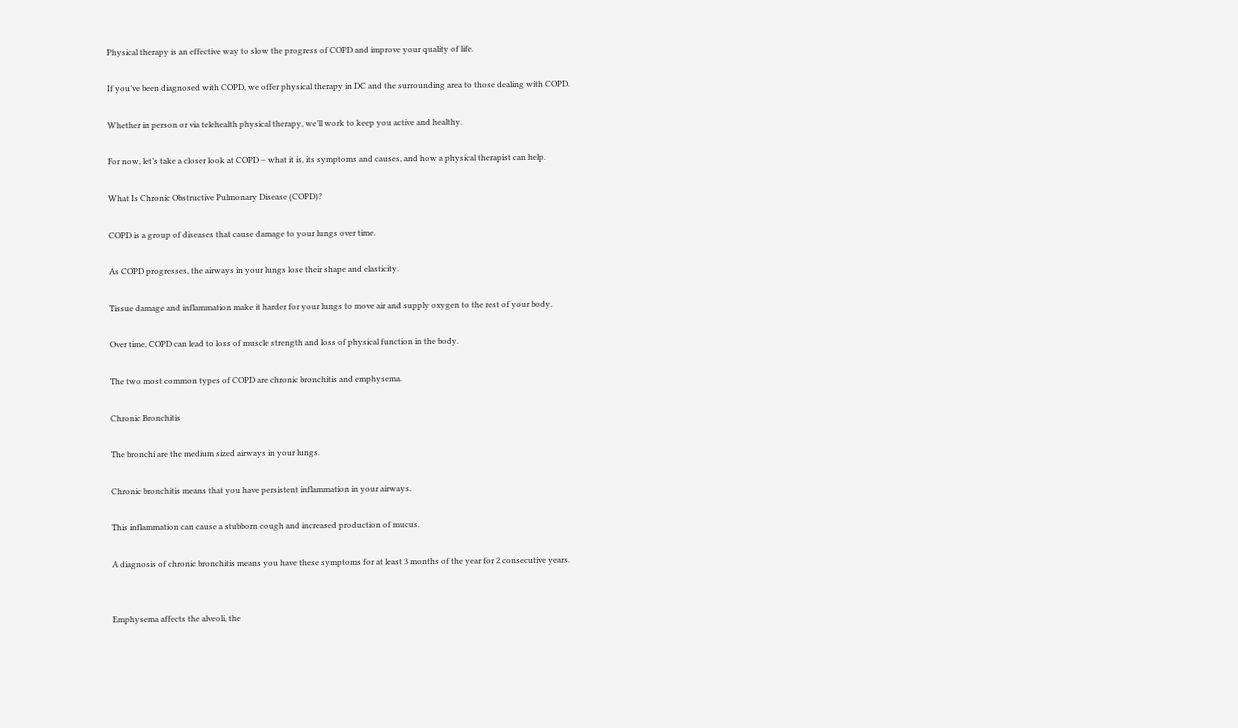Physical therapy is an effective way to slow the progress of COPD and improve your quality of life.

If you’ve been diagnosed with COPD, we offer physical therapy in DC and the surrounding area to those dealing with COPD.

Whether in person or via telehealth physical therapy, we’ll work to keep you active and healthy.

For now, let’s take a closer look at COPD – what it is, its symptoms and causes, and how a physical therapist can help.

What Is Chronic Obstructive Pulmonary Disease (COPD)?

COPD is a group of diseases that cause damage to your lungs over time.

As COPD progresses, the airways in your lungs lose their shape and elasticity.

Tissue damage and inflammation make it harder for your lungs to move air and supply oxygen to the rest of your body.

Over time, COPD can lead to loss of muscle strength and loss of physical function in the body.

The two most common types of COPD are chronic bronchitis and emphysema.

Chronic Bronchitis

The bronchi are the medium sized airways in your lungs.

Chronic bronchitis means that you have persistent inflammation in your airways.

This inflammation can cause a stubborn cough and increased production of mucus.

A diagnosis of chronic bronchitis means you have these symptoms for at least 3 months of the year for 2 consecutive years.


Emphysema affects the alveoli, the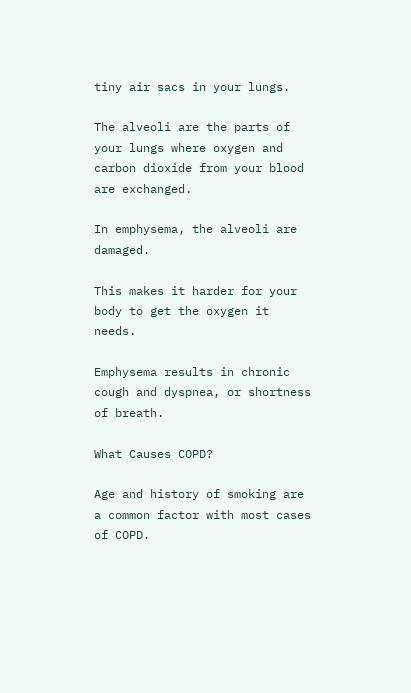tiny air sacs in your lungs.

The alveoli are the parts of your lungs where oxygen and carbon dioxide from your blood are exchanged.

In emphysema, the alveoli are damaged.

This makes it harder for your body to get the oxygen it needs.

Emphysema results in chronic cough and dyspnea, or shortness of breath.

What Causes COPD?

Age and history of smoking are a common factor with most cases of COPD.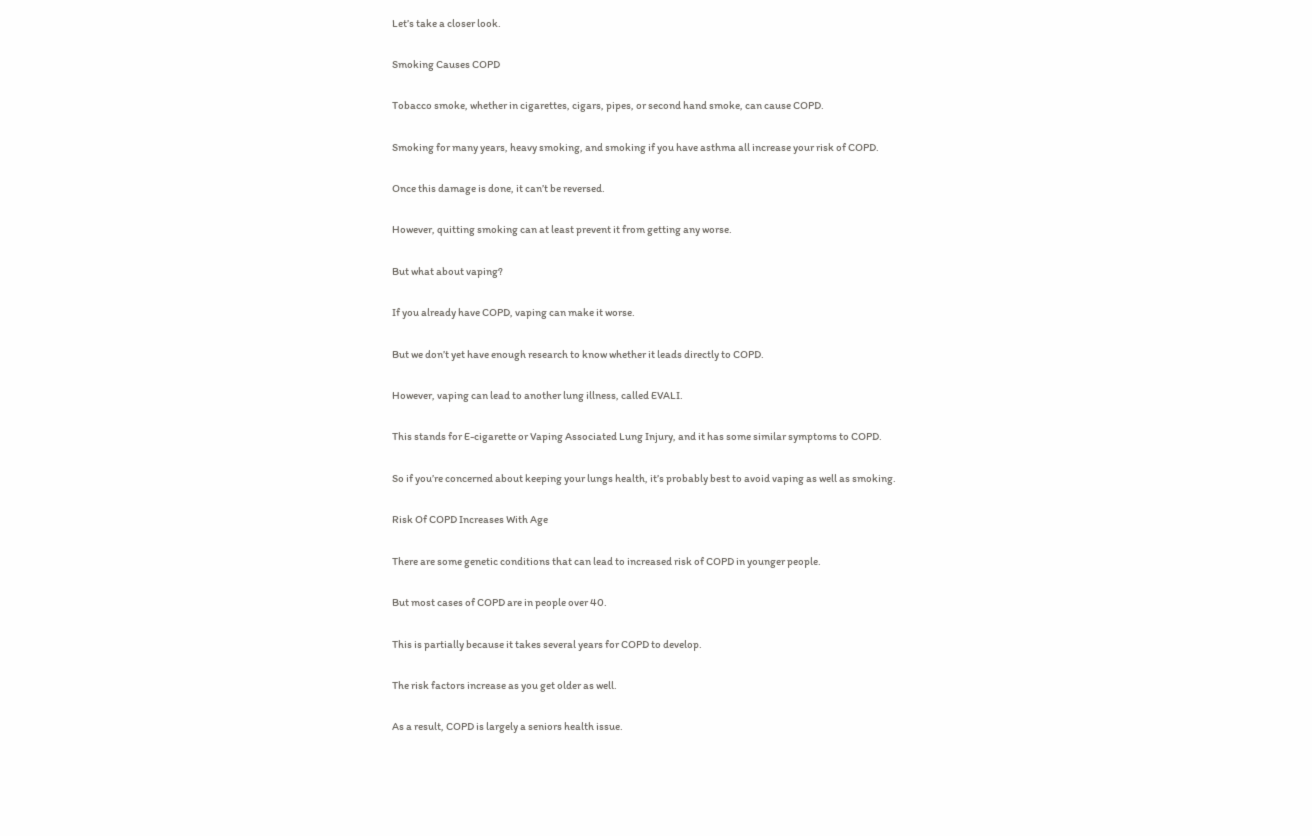Let’s take a closer look.

Smoking Causes COPD

Tobacco smoke, whether in cigarettes, cigars, pipes, or second hand smoke, can cause COPD.

Smoking for many years, heavy smoking, and smoking if you have asthma all increase your risk of COPD.

Once this damage is done, it can’t be reversed.

However, quitting smoking can at least prevent it from getting any worse.

But what about vaping?

If you already have COPD, vaping can make it worse.

But we don’t yet have enough research to know whether it leads directly to COPD.

However, vaping can lead to another lung illness, called EVALI.

This stands for E-cigarette or Vaping Associated Lung Injury, and it has some similar symptoms to COPD.

So if you’re concerned about keeping your lungs health, it’s probably best to avoid vaping as well as smoking.

Risk Of COPD Increases With Age

There are some genetic conditions that can lead to increased risk of COPD in younger people.

But most cases of COPD are in people over 40.

This is partially because it takes several years for COPD to develop.

The risk factors increase as you get older as well.

As a result, COPD is largely a seniors health issue.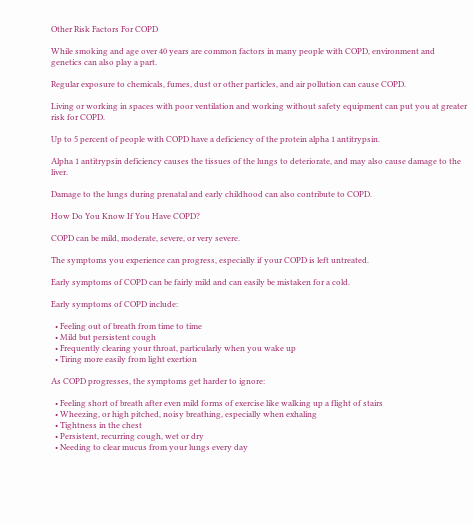Other Risk Factors For COPD

While smoking and age over 40 years are common factors in many people with COPD, environment and genetics can also play a part.

Regular exposure to chemicals, fumes, dust or other particles, and air pollution can cause COPD.

Living or working in spaces with poor ventilation and working without safety equipment can put you at greater risk for COPD.

Up to 5 percent of people with COPD have a deficiency of the protein alpha 1 antitrypsin.

Alpha 1 antitrypsin deficiency causes the tissues of the lungs to deteriorate, and may also cause damage to the liver.

Damage to the lungs during prenatal and early childhood can also contribute to COPD.

How Do You Know If You Have COPD?

COPD can be mild, moderate, severe, or very severe.

The symptoms you experience can progress, especially if your COPD is left untreated.

Early symptoms of COPD can be fairly mild and can easily be mistaken for a cold.

Early symptoms of COPD include:

  • Feeling out of breath from time to time
  • Mild but persistent cough
  • Frequently clearing your throat, particularly when you wake up
  • Tiring more easily from light exertion

As COPD progresses, the symptoms get harder to ignore:

  • Feeling short of breath after even mild forms of exercise like walking up a flight of stairs
  • Wheezing, or high pitched, noisy breathing, especially when exhaling
  • Tightness in the chest
  • Persistent, recurring cough, wet or dry
  • Needing to clear mucus from your lungs every day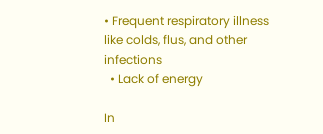• Frequent respiratory illness like colds, flus, and other infections
  • Lack of energy

In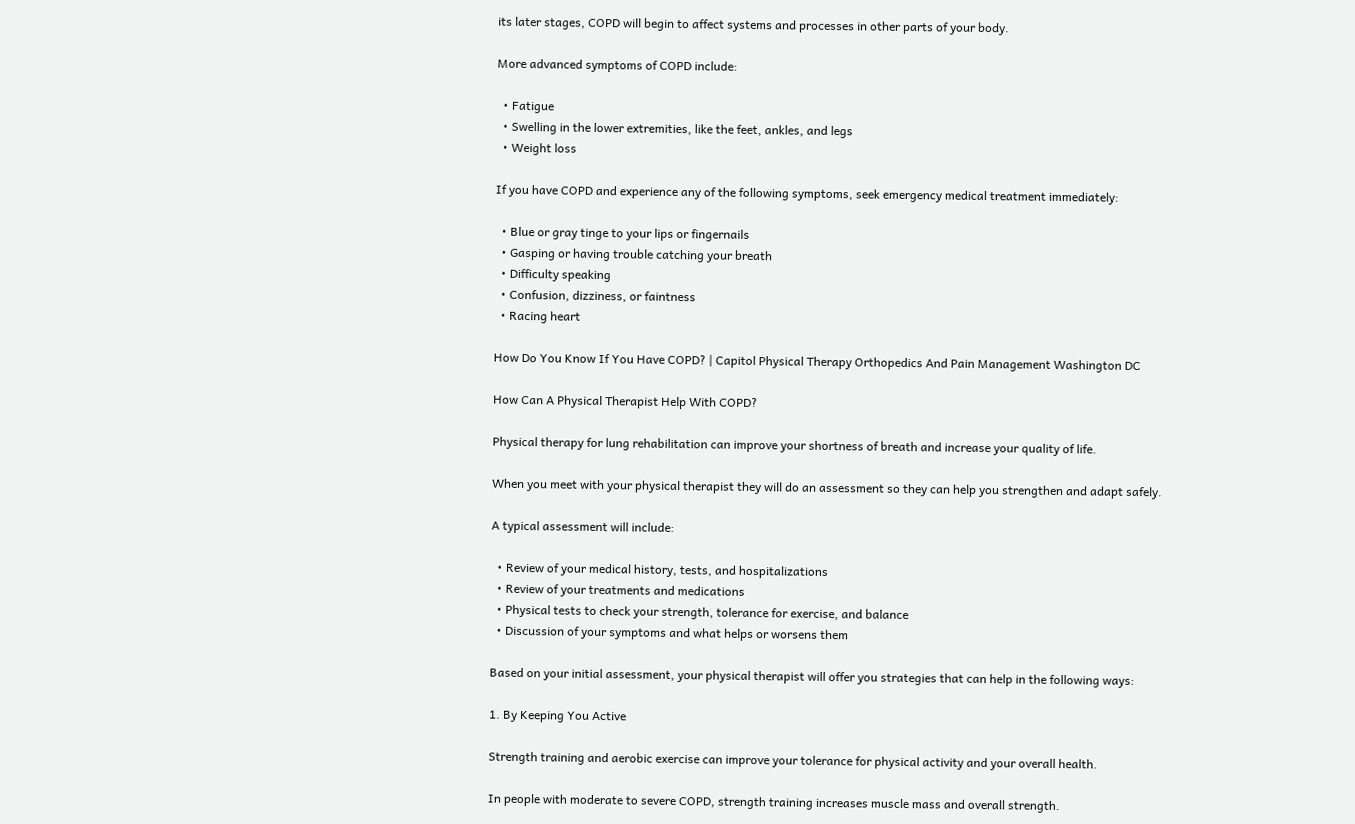its later stages, COPD will begin to affect systems and processes in other parts of your body.

More advanced symptoms of COPD include:

  • Fatigue
  • Swelling in the lower extremities, like the feet, ankles, and legs
  • Weight loss

If you have COPD and experience any of the following symptoms, seek emergency medical treatment immediately:

  • Blue or gray tinge to your lips or fingernails
  • Gasping or having trouble catching your breath
  • Difficulty speaking
  • Confusion, dizziness, or faintness
  • Racing heart

How Do You Know If You Have COPD? | Capitol Physical Therapy Orthopedics And Pain Management Washington DC

How Can A Physical Therapist Help With COPD?

Physical therapy for lung rehabilitation can improve your shortness of breath and increase your quality of life.

When you meet with your physical therapist they will do an assessment so they can help you strengthen and adapt safely.

A typical assessment will include:

  • Review of your medical history, tests, and hospitalizations
  • Review of your treatments and medications
  • Physical tests to check your strength, tolerance for exercise, and balance
  • Discussion of your symptoms and what helps or worsens them

Based on your initial assessment, your physical therapist will offer you strategies that can help in the following ways:

1. By Keeping You Active

Strength training and aerobic exercise can improve your tolerance for physical activity and your overall health.

In people with moderate to severe COPD, strength training increases muscle mass and overall strength.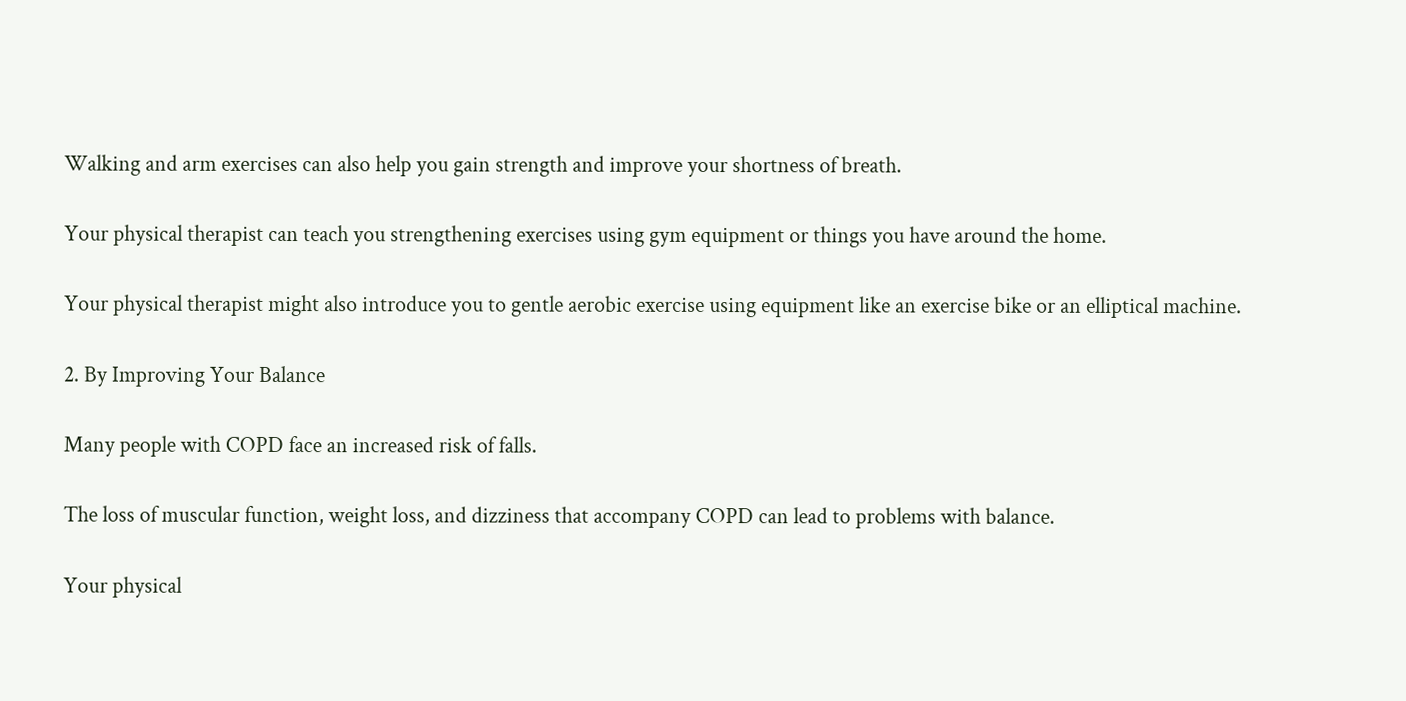Walking and arm exercises can also help you gain strength and improve your shortness of breath.

Your physical therapist can teach you strengthening exercises using gym equipment or things you have around the home.

Your physical therapist might also introduce you to gentle aerobic exercise using equipment like an exercise bike or an elliptical machine.

2. By Improving Your Balance

Many people with COPD face an increased risk of falls.

The loss of muscular function, weight loss, and dizziness that accompany COPD can lead to problems with balance.

Your physical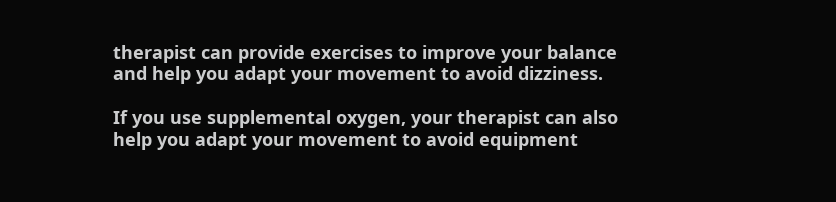therapist can provide exercises to improve your balance and help you adapt your movement to avoid dizziness.

If you use supplemental oxygen, your therapist can also help you adapt your movement to avoid equipment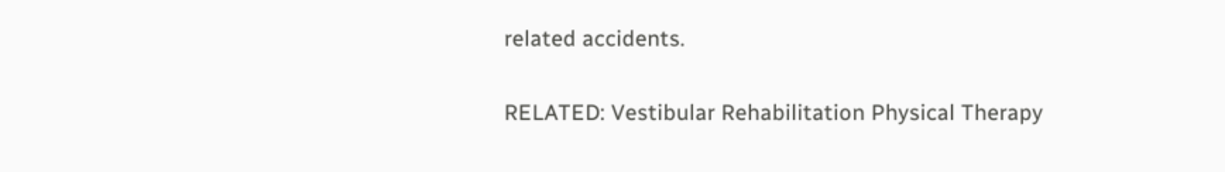related accidents.

RELATED: Vestibular Rehabilitation Physical Therapy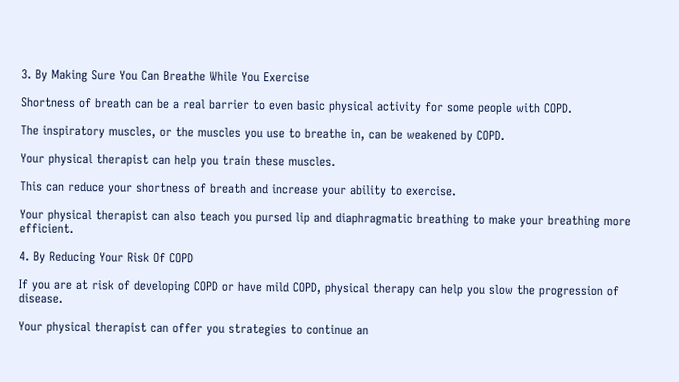3. By Making Sure You Can Breathe While You Exercise

Shortness of breath can be a real barrier to even basic physical activity for some people with COPD.

The inspiratory muscles, or the muscles you use to breathe in, can be weakened by COPD.

Your physical therapist can help you train these muscles.

This can reduce your shortness of breath and increase your ability to exercise.

Your physical therapist can also teach you pursed lip and diaphragmatic breathing to make your breathing more efficient.

4. By Reducing Your Risk Of COPD

If you are at risk of developing COPD or have mild COPD, physical therapy can help you slow the progression of disease.

Your physical therapist can offer you strategies to continue an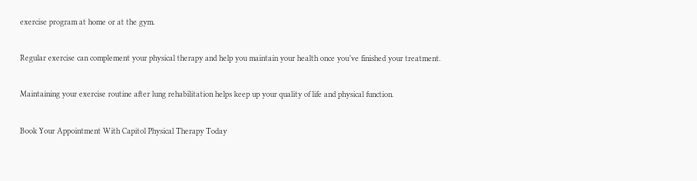exercise program at home or at the gym.

Regular exercise can complement your physical therapy and help you maintain your health once you’ve finished your treatment.

Maintaining your exercise routine after lung rehabilitation helps keep up your quality of life and physical function.

Book Your Appointment With Capitol Physical Therapy Today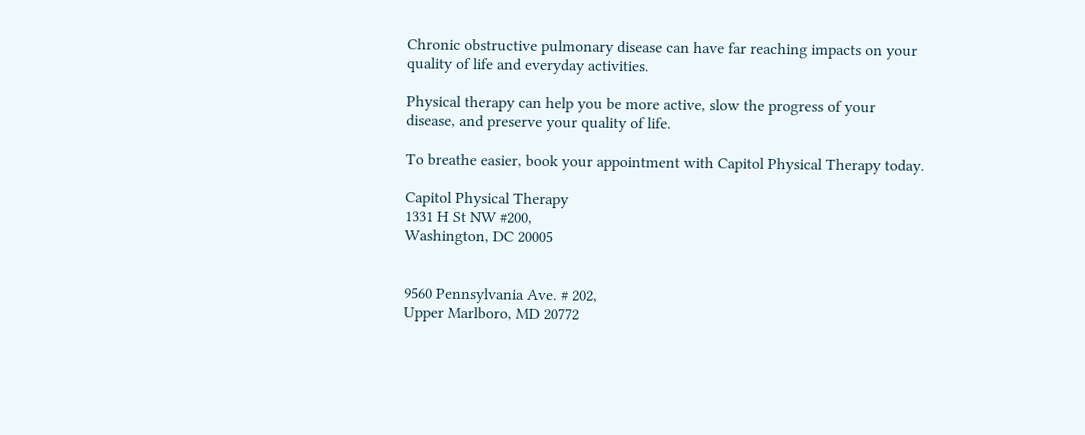Chronic obstructive pulmonary disease can have far reaching impacts on your quality of life and everyday activities.

Physical therapy can help you be more active, slow the progress of your disease, and preserve your quality of life.

To breathe easier, book your appointment with Capitol Physical Therapy today.

Capitol Physical Therapy
1331 H St NW #200,
Washington, DC 20005


9560 Pennsylvania Ave. # 202,
Upper Marlboro, MD 20772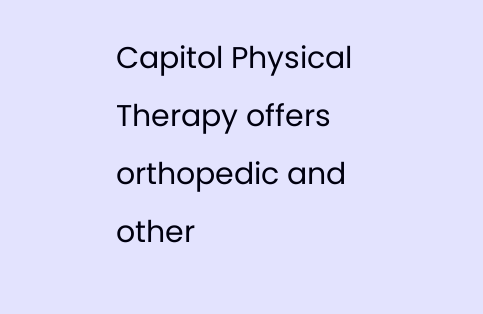Capitol Physical Therapy offers orthopedic and other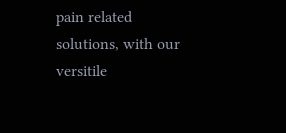pain related solutions, with our versitile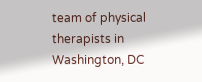team of physical therapists in Washington, DC